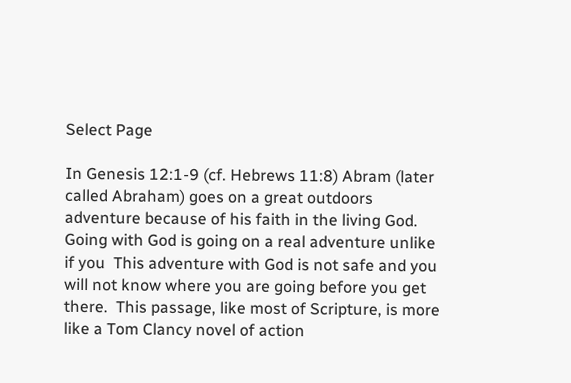Select Page

In Genesis 12:1-9 (cf. Hebrews 11:8) Abram (later called Abraham) goes on a great outdoors adventure because of his faith in the living God.  Going with God is going on a real adventure unlike if you  This adventure with God is not safe and you will not know where you are going before you get there.  This passage, like most of Scripture, is more like a Tom Clancy novel of action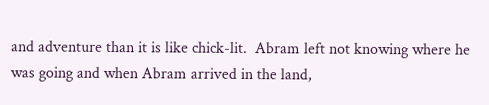and adventure than it is like chick-lit.  Abram left not knowing where he was going and when Abram arrived in the land,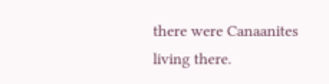there were Canaanites living there.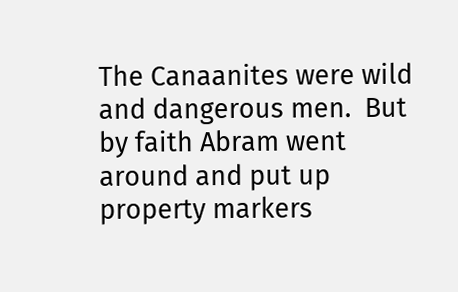The Canaanites were wild and dangerous men.  But by faith Abram went around and put up property markers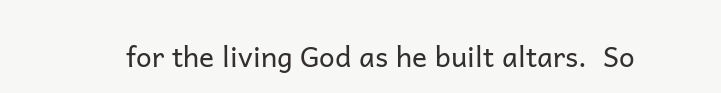for the living God as he built altars.  So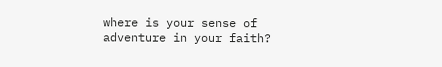where is your sense of adventure in your faith?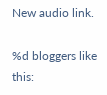New audio link.

%d bloggers like this: